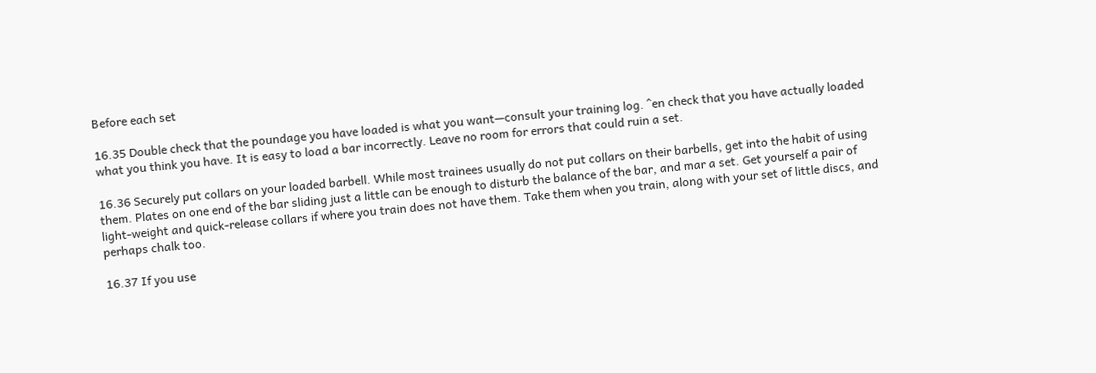Before each set

16.35 Double check that the poundage you have loaded is what you want—consult your training log. ^en check that you have actually loaded what you think you have. It is easy to load a bar incorrectly. Leave no room for errors that could ruin a set.

16.36 Securely put collars on your loaded barbell. While most trainees usually do not put collars on their barbells, get into the habit of using them. Plates on one end of the bar sliding just a little can be enough to disturb the balance of the bar, and mar a set. Get yourself a pair of light-weight and quick-release collars if where you train does not have them. Take them when you train, along with your set of little discs, and perhaps chalk too.

16.37 If you use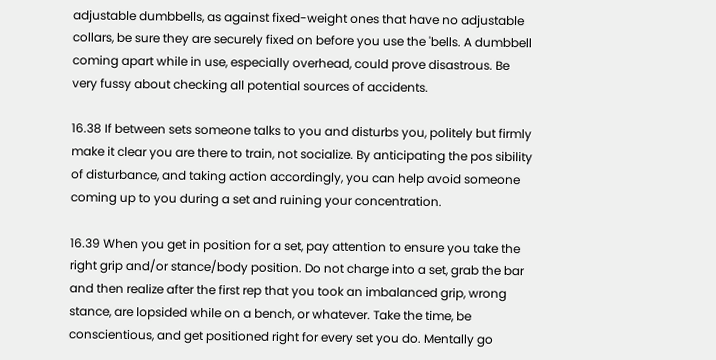adjustable dumbbells, as against fixed-weight ones that have no adjustable collars, be sure they are securely fixed on before you use the 'bells. A dumbbell coming apart while in use, especially overhead, could prove disastrous. Be very fussy about checking all potential sources of accidents.

16.38 If between sets someone talks to you and disturbs you, politely but firmly make it clear you are there to train, not socialize. By anticipating the pos sibility of disturbance, and taking action accordingly, you can help avoid someone coming up to you during a set and ruining your concentration.

16.39 When you get in position for a set, pay attention to ensure you take the right grip and/or stance/body position. Do not charge into a set, grab the bar and then realize after the first rep that you took an imbalanced grip, wrong stance, are lopsided while on a bench, or whatever. Take the time, be conscientious, and get positioned right for every set you do. Mentally go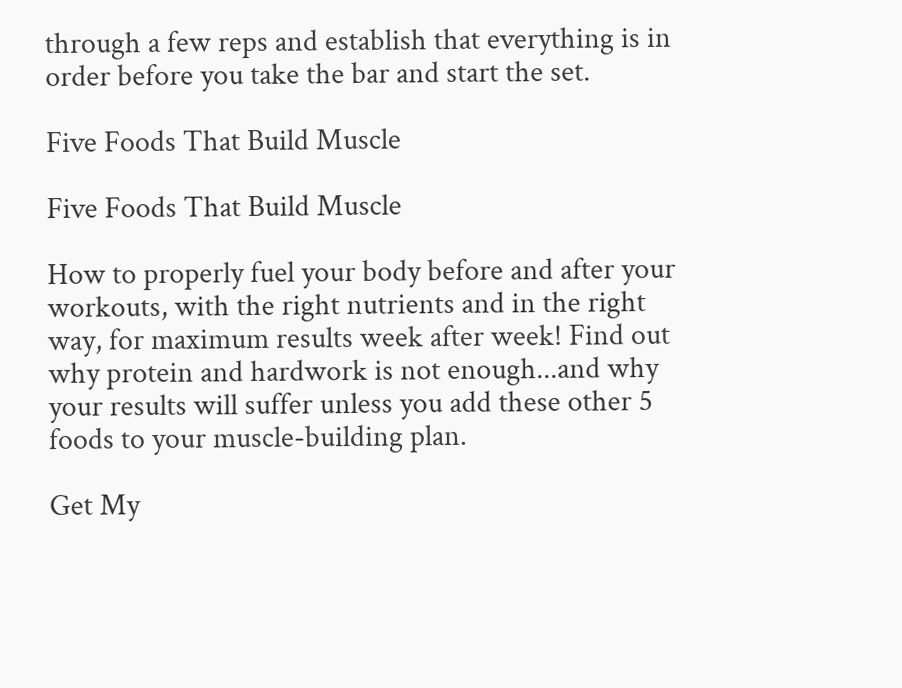through a few reps and establish that everything is in order before you take the bar and start the set.

Five Foods That Build Muscle

Five Foods That Build Muscle

How to properly fuel your body before and after your workouts, with the right nutrients and in the right way, for maximum results week after week! Find out why protein and hardwork is not enough...and why your results will suffer unless you add these other 5 foods to your muscle-building plan.

Get My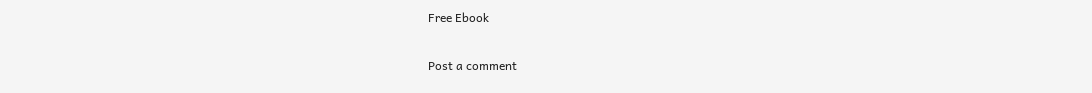Free Ebook

Post a comment